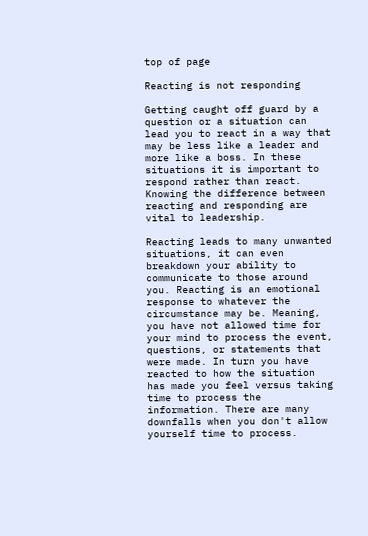top of page

Reacting is not responding

Getting caught off guard by a question or a situation can lead you to react in a way that may be less like a leader and more like a boss. In these situations it is important to respond rather than react. Knowing the difference between reacting and responding are vital to leadership.

Reacting leads to many unwanted situations, it can even breakdown your ability to communicate to those around you. Reacting is an emotional response to whatever the circumstance may be. Meaning, you have not allowed time for your mind to process the event, questions, or statements that were made. In turn you have reacted to how the situation has made you feel versus taking time to process the information. There are many downfalls when you don't allow yourself time to process.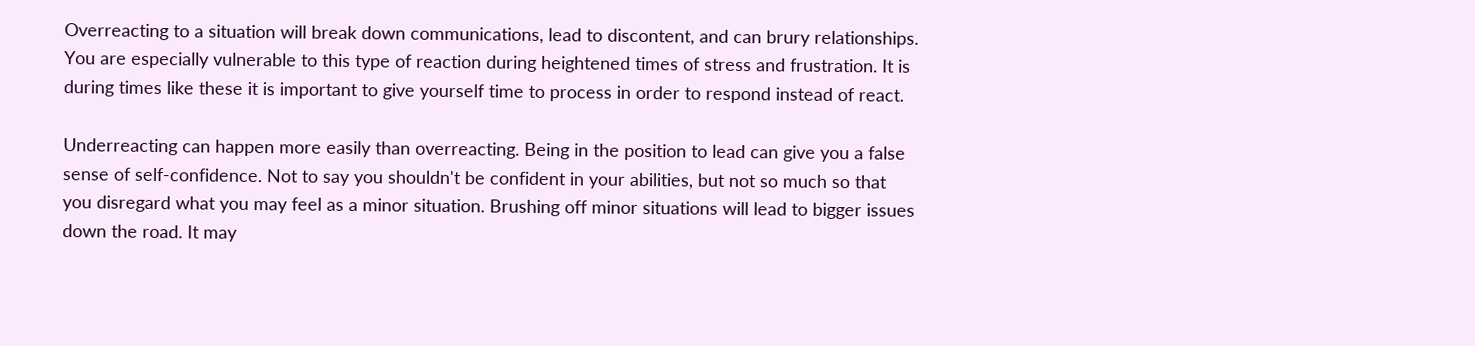Overreacting to a situation will break down communications, lead to discontent, and can brury relationships. You are especially vulnerable to this type of reaction during heightened times of stress and frustration. It is during times like these it is important to give yourself time to process in order to respond instead of react.

Underreacting can happen more easily than overreacting. Being in the position to lead can give you a false sense of self-confidence. Not to say you shouldn't be confident in your abilities, but not so much so that you disregard what you may feel as a minor situation. Brushing off minor situations will lead to bigger issues down the road. It may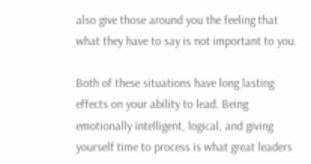also give those around you the feeling that what they have to say is not important to you.

Both of these situations have long lasting effects on your ability to lead. Being emotionally intelligent, logical, and giving yourself time to process is what great leaders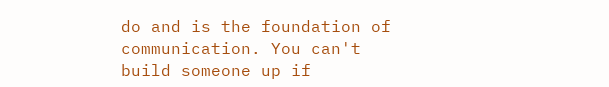do and is the foundation of communication. You can't build someone up if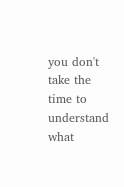you don't take the time to understand what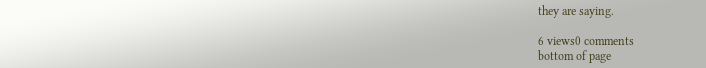they are saying.

6 views0 comments
bottom of page